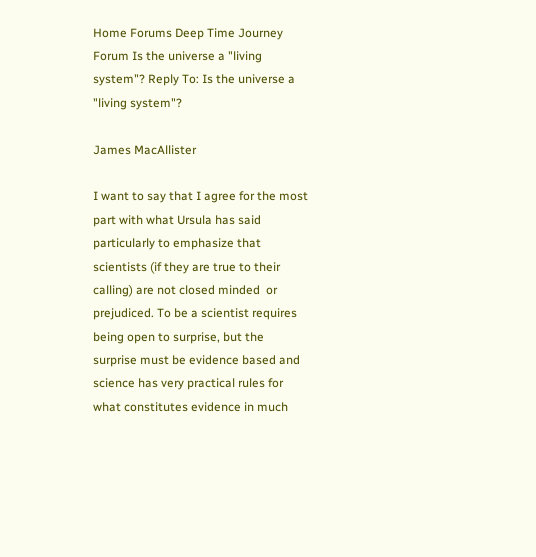Home Forums Deep Time Journey Forum Is the universe a "living system"? Reply To: Is the universe a "living system"?

James MacAllister

I want to say that I agree for the most part with what Ursula has said particularly to emphasize that scientists (if they are true to their calling) are not closed minded  or prejudiced. To be a scientist requires being open to surprise, but the surprise must be evidence based and science has very practical rules for what constitutes evidence in much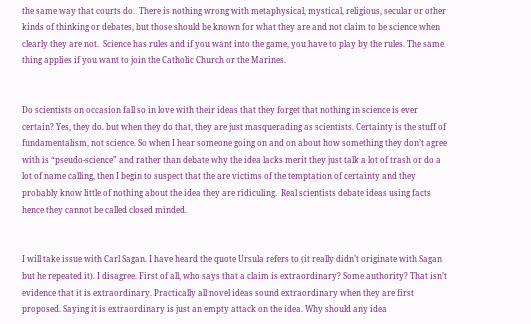the same way that courts do.  There is nothing wrong with metaphysical, mystical, religious, secular or other kinds of thinking or debates, but those should be known for what they are and not claim to be science when clearly they are not.  Science has rules and if you want into the game, you have to play by the rules. The same thing applies if you want to join the Catholic Church or the Marines.


Do scientists on occasion fall so in love with their ideas that they forget that nothing in science is ever certain? Yes, they do. but when they do that, they are just masquerading as scientists. Certainty is the stuff of fundamentalism, not science. So when I hear someone going on and on about how something they don’t agree with is “pseudo-science” and rather than debate why the idea lacks merit they just talk a lot of trash or do a lot of name calling, then I begin to suspect that the are victims of the temptation of certainty and they probably know little of nothing about the idea they are ridiculing.  Real scientists debate ideas using facts hence they cannot be called closed minded.


I will take issue with Carl Sagan. I have heard the quote Ursula refers to (it really didn’t originate with Sagan but he repeated it). I disagree. First of all, who says that a claim is extraordinary? Some authority? That isn’t evidence that it is extraordinary. Practically all novel ideas sound extraordinary when they are first proposed. Saying it is extraordinary is just an empty attack on the idea. Why should any idea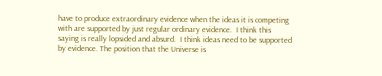have to produce extraordinary evidence when the ideas it is competing with are supported by just regular ordinary evidence.  I think this saying is really lopsided and absurd.  I think ideas need to be supported by evidence. The position that the Universe is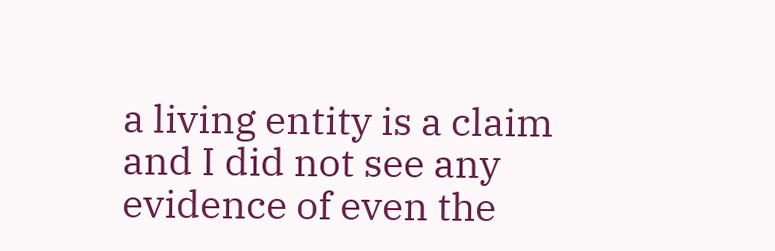a living entity is a claim and I did not see any evidence of even the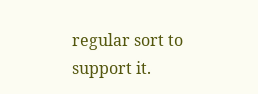regular sort to support it.